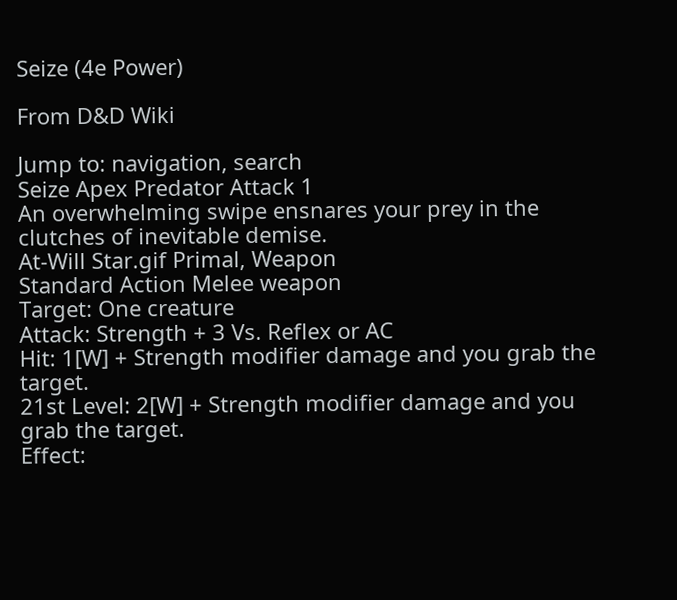Seize (4e Power)

From D&D Wiki

Jump to: navigation, search
Seize Apex Predator Attack 1
An overwhelming swipe ensnares your prey in the clutches of inevitable demise.
At-Will Star.gif Primal, Weapon
Standard Action Melee weapon
Target: One creature
Attack: Strength + 3 Vs. Reflex or AC
Hit: 1[W] + Strength modifier damage and you grab the target.
21st Level: 2[W] + Strength modifier damage and you grab the target.
Effect: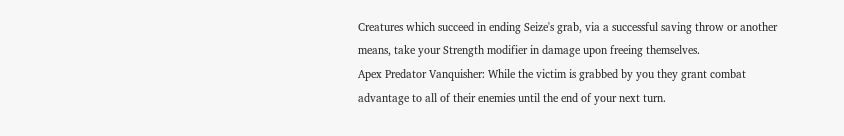Creatures which succeed in ending Seize's grab, via a successful saving throw or another means, take your Strength modifier in damage upon freeing themselves.
Apex Predator Vanquisher: While the victim is grabbed by you they grant combat advantage to all of their enemies until the end of your next turn.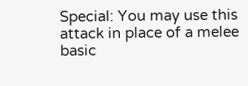Special: You may use this attack in place of a melee basic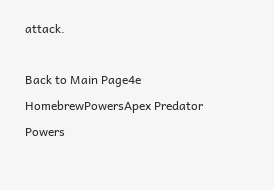attack.

Back to Main Page4e HomebrewPowersApex Predator Powers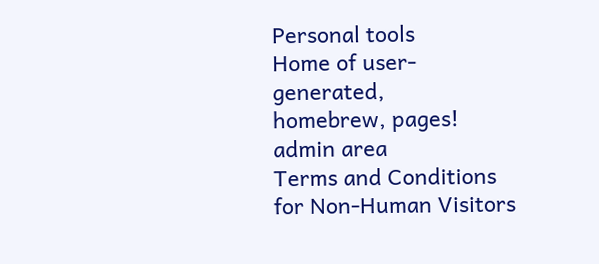Personal tools
Home of user-generated,
homebrew, pages!
admin area
Terms and Conditions for Non-Human Visitors